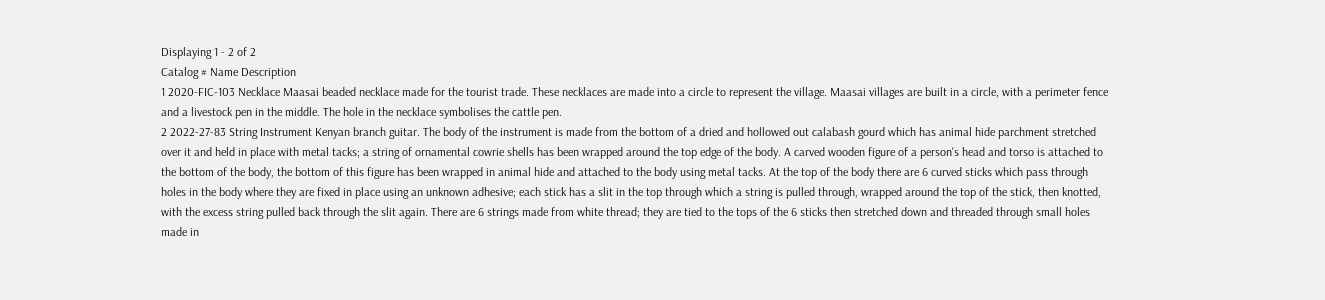Displaying 1 - 2 of 2
Catalog # Name Description
1 2020-FIC-103 Necklace Maasai beaded necklace made for the tourist trade. These necklaces are made into a circle to represent the village. Maasai villages are built in a circle, with a perimeter fence and a livestock pen in the middle. The hole in the necklace symbolises the cattle pen.
2 2022-27-83 String Instrument Kenyan branch guitar. The body of the instrument is made from the bottom of a dried and hollowed out calabash gourd which has animal hide parchment stretched over it and held in place with metal tacks; a string of ornamental cowrie shells has been wrapped around the top edge of the body. A carved wooden figure of a person's head and torso is attached to the bottom of the body, the bottom of this figure has been wrapped in animal hide and attached to the body using metal tacks. At the top of the body there are 6 curved sticks which pass through holes in the body where they are fixed in place using an unknown adhesive; each stick has a slit in the top through which a string is pulled through, wrapped around the top of the stick, then knotted, with the excess string pulled back through the slit again. There are 6 strings made from white thread; they are tied to the tops of the 6 sticks then stretched down and threaded through small holes made in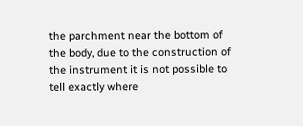the parchment near the bottom of the body, due to the construction of the instrument it is not possible to tell exactly where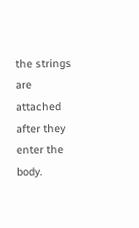the strings are attached after they enter the body.